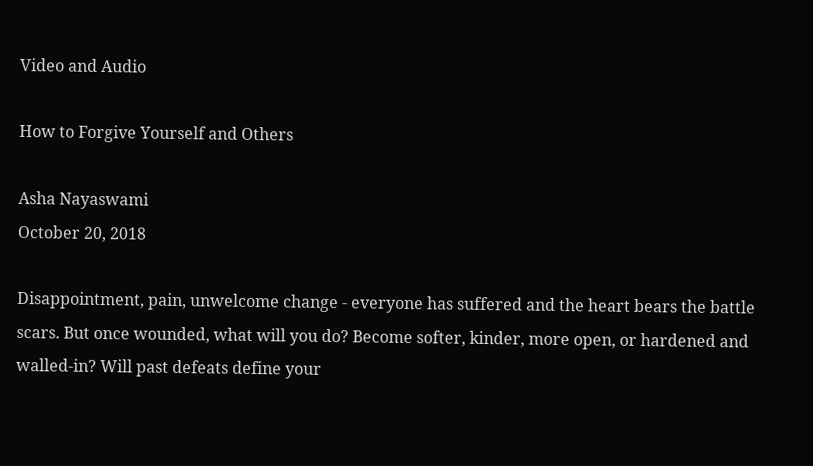Video and Audio

How to Forgive Yourself and Others

Asha Nayaswami
October 20, 2018

Disappointment, pain, unwelcome change - everyone has suffered and the heart bears the battle scars. But once wounded, what will you do? Become softer, kinder, more open, or hardened and walled-in? Will past defeats define your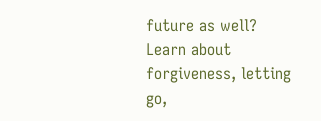future as well? Learn about forgiveness, letting go,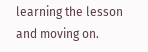learning the lesson and moving on.